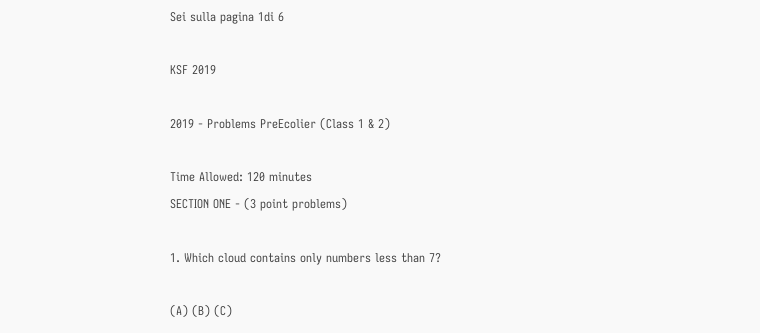Sei sulla pagina 1di 6

KSF 2019

2019 - Problems PreEcolier (Class 1 & 2)

Time Allowed: 120 minutes
SECTION ONE - (3 point problems)

1. Which cloud contains only numbers less than 7?

(A) (B) (C)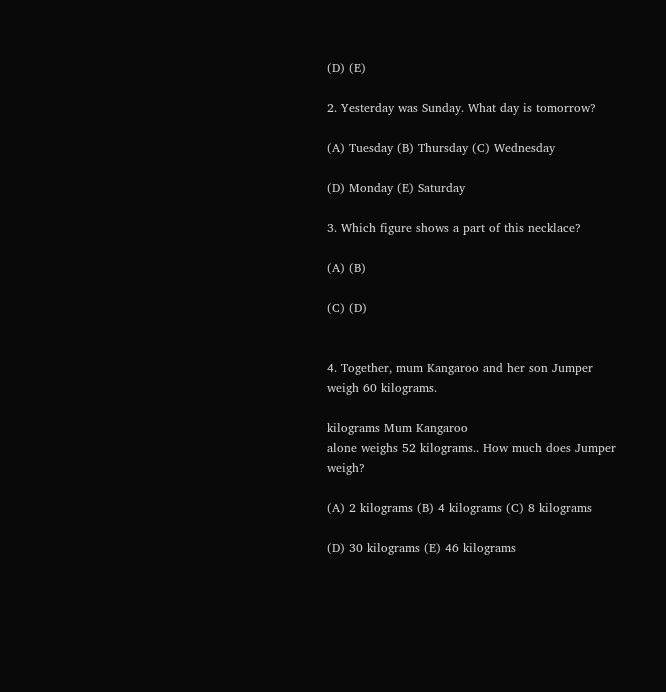(D) (E)

2. Yesterday was Sunday. What day is tomorrow?

(A) Tuesday (B) Thursday (C) Wednesday

(D) Monday (E) Saturday

3. Which figure shows a part of this necklace?

(A) (B)

(C) (D)


4. Together, mum Kangaroo and her son Jumper weigh 60 kilograms.

kilograms Mum Kangaroo
alone weighs 52 kilograms.. How much does Jumper weigh?

(A) 2 kilograms (B) 4 kilograms (C) 8 kilograms

(D) 30 kilograms (E) 46 kilograms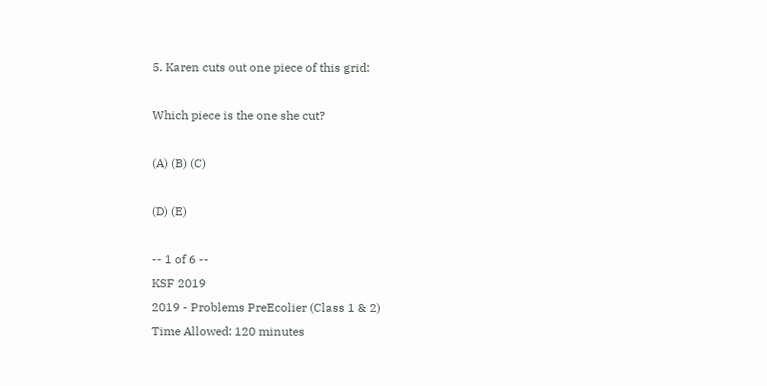5. Karen cuts out one piece of this grid:

Which piece is the one she cut?

(A) (B) (C)

(D) (E)

-- 1 of 6 --
KSF 2019
2019 - Problems PreEcolier (Class 1 & 2)
Time Allowed: 120 minutes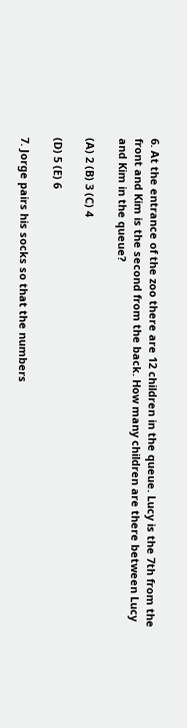6. At the entrance of the zoo there are 12 children in the queue. Lucy is the 7th from the
front and Kim is the second from the back. How many children are there between Lucy
and Kim in the queue?

(A) 2 (B) 3 (C) 4

(D) 5 (E) 6

7. Jorge pairs his socks so that the numbers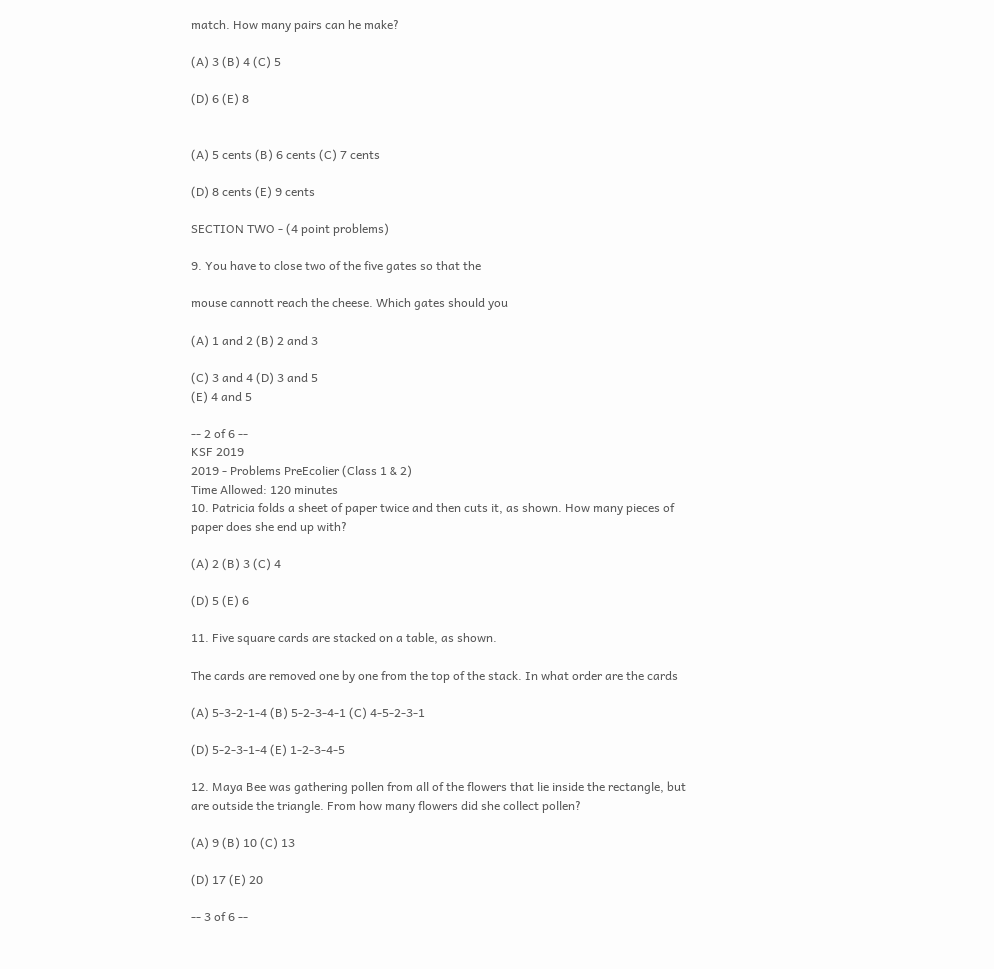match. How many pairs can he make?

(A) 3 (B) 4 (C) 5

(D) 6 (E) 8


(A) 5 cents (B) 6 cents (C) 7 cents

(D) 8 cents (E) 9 cents

SECTION TWO - (4 point problems)

9. You have to close two of the five gates so that the

mouse cannott reach the cheese. Which gates should you

(A) 1 and 2 (B) 2 and 3

(C) 3 and 4 (D) 3 and 5
(E) 4 and 5

-- 2 of 6 --
KSF 2019
2019 - Problems PreEcolier (Class 1 & 2)
Time Allowed: 120 minutes
10. Patricia folds a sheet of paper twice and then cuts it, as shown. How many pieces of
paper does she end up with?

(A) 2 (B) 3 (C) 4

(D) 5 (E) 6

11. Five square cards are stacked on a table, as shown.

The cards are removed one by one from the top of the stack. In what order are the cards

(A) 5-3-2-1-4 (B) 5-2-3-4-1 (C) 4-5-2-3-1

(D) 5-2-3-1-4 (E) 1-2-3-4-5

12. Maya Bee was gathering pollen from all of the flowers that lie inside the rectangle, but
are outside the triangle. From how many flowers did she collect pollen?

(A) 9 (B) 10 (C) 13

(D) 17 (E) 20

-- 3 of 6 --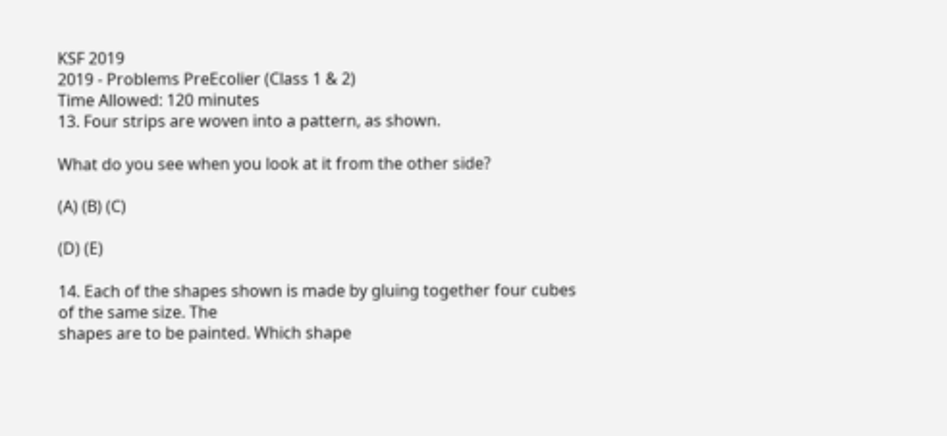KSF 2019
2019 - Problems PreEcolier (Class 1 & 2)
Time Allowed: 120 minutes
13. Four strips are woven into a pattern, as shown.

What do you see when you look at it from the other side?

(A) (B) (C)

(D) (E)

14. Each of the shapes shown is made by gluing together four cubes of the same size. The
shapes are to be painted. Which shape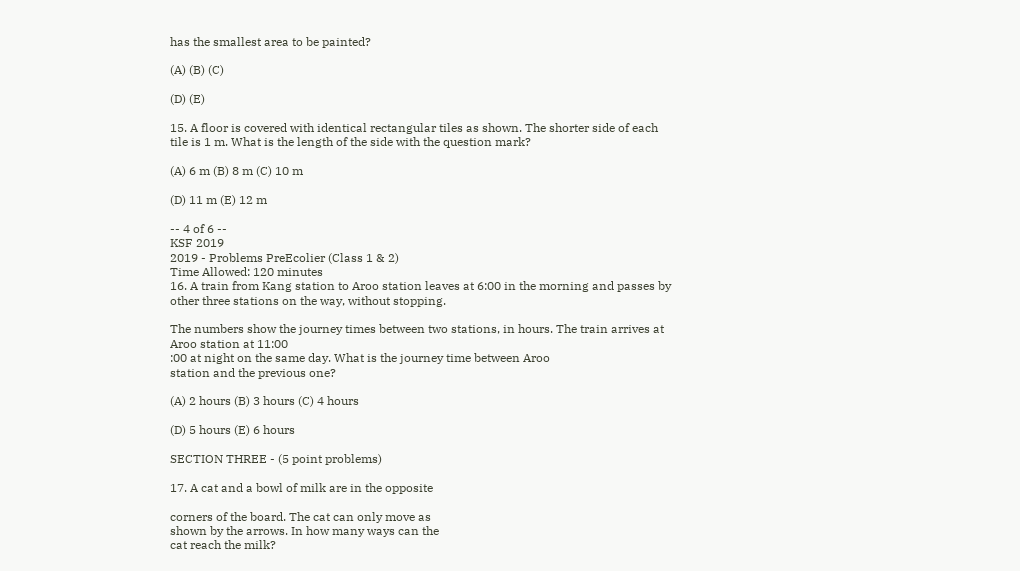has the smallest area to be painted?

(A) (B) (C)

(D) (E)

15. A floor is covered with identical rectangular tiles as shown. The shorter side of each
tile is 1 m. What is the length of the side with the question mark?

(A) 6 m (B) 8 m (C) 10 m

(D) 11 m (E) 12 m

-- 4 of 6 --
KSF 2019
2019 - Problems PreEcolier (Class 1 & 2)
Time Allowed: 120 minutes
16. A train from Kang station to Aroo station leaves at 6:00 in the morning and passes by
other three stations on the way, without stopping.

The numbers show the journey times between two stations, in hours. The train arrives at
Aroo station at 11:00
:00 at night on the same day. What is the journey time between Aroo
station and the previous one?

(A) 2 hours (B) 3 hours (C) 4 hours

(D) 5 hours (E) 6 hours

SECTION THREE - (5 point problems)

17. A cat and a bowl of milk are in the opposite

corners of the board. The cat can only move as
shown by the arrows. In how many ways can the
cat reach the milk?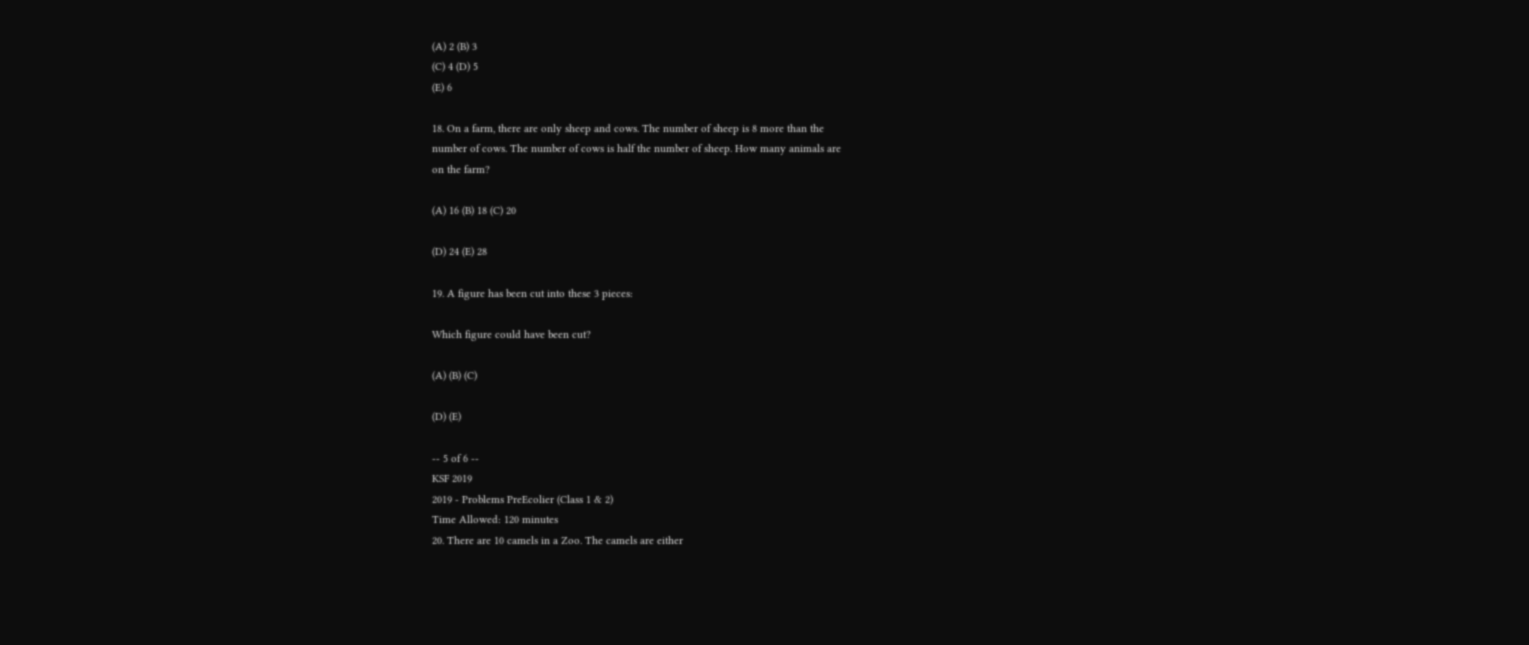(A) 2 (B) 3
(C) 4 (D) 5
(E) 6

18. On a farm, there are only sheep and cows. The number of sheep is 8 more than the
number of cows. The number of cows is half the number of sheep. How many animals are
on the farm?

(A) 16 (B) 18 (C) 20

(D) 24 (E) 28

19. A figure has been cut into these 3 pieces:

Which figure could have been cut?

(A) (B) (C)

(D) (E)

-- 5 of 6 --
KSF 2019
2019 - Problems PreEcolier (Class 1 & 2)
Time Allowed: 120 minutes
20. There are 10 camels in a Zoo. The camels are either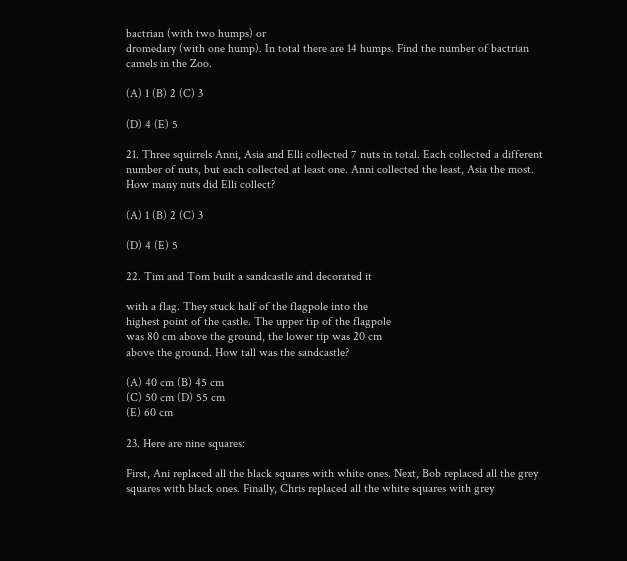bactrian (with two humps) or
dromedary (with one hump). In total there are 14 humps. Find the number of bactrian
camels in the Zoo.

(A) 1 (B) 2 (C) 3

(D) 4 (E) 5

21. Three squirrels Anni, Asia and Elli collected 7 nuts in total. Each collected a different
number of nuts, but each collected at least one. Anni collected the least, Asia the most.
How many nuts did Elli collect?

(A) 1 (B) 2 (C) 3

(D) 4 (E) 5

22. Tim and Tom built a sandcastle and decorated it

with a flag. They stuck half of the flagpole into the
highest point of the castle. The upper tip of the flagpole
was 80 cm above the ground, the lower tip was 20 cm
above the ground. How tall was the sandcastle?

(A) 40 cm (B) 45 cm
(C) 50 cm (D) 55 cm
(E) 60 cm

23. Here are nine squares:

First, Ani replaced all the black squares with white ones. Next, Bob replaced all the grey
squares with black ones. Finally, Chris replaced all the white squares with grey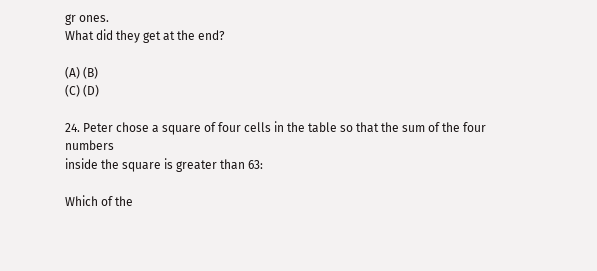gr ones.
What did they get at the end?

(A) (B)
(C) (D)

24. Peter chose a square of four cells in the table so that the sum of the four numbers
inside the square is greater than 63:

Which of the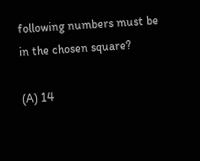following numbers must be in the chosen square?

(A) 14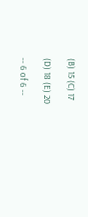(B) 15 (C) 17

(D) 18 (E) 20

-- 6 of 6 --